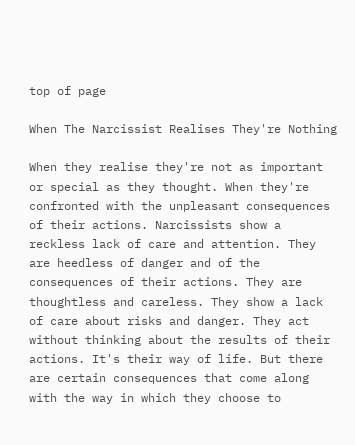top of page

When The Narcissist Realises They're Nothing

When they realise they're not as important or special as they thought. When they're confronted with the unpleasant consequences of their actions. Narcissists show a reckless lack of care and attention. They are heedless of danger and of the consequences of their actions. They are thoughtless and careless. They show a lack of care about risks and danger. They act without thinking about the results of their actions. It's their way of life. But there are certain consequences that come along with the way in which they choose to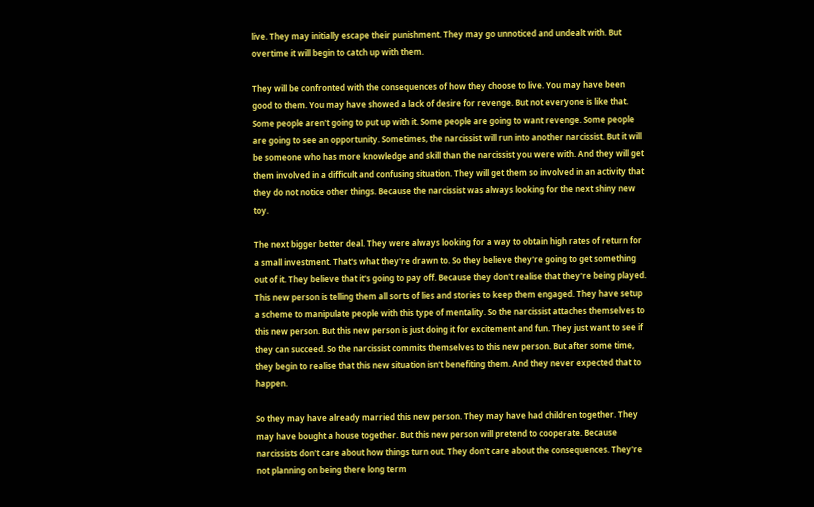live. They may initially escape their punishment. They may go unnoticed and undealt with. But overtime it will begin to catch up with them.

They will be confronted with the consequences of how they choose to live. You may have been good to them. You may have showed a lack of desire for revenge. But not everyone is like that. Some people aren't going to put up with it. Some people are going to want revenge. Some people are going to see an opportunity. Sometimes, the narcissist will run into another narcissist. But it will be someone who has more knowledge and skill than the narcissist you were with. And they will get them involved in a difficult and confusing situation. They will get them so involved in an activity that they do not notice other things. Because the narcissist was always looking for the next shiny new toy.

The next bigger better deal. They were always looking for a way to obtain high rates of return for a small investment. That's what they're drawn to. So they believe they're going to get something out of it. They believe that it's going to pay off. Because they don't realise that they're being played. This new person is telling them all sorts of lies and stories to keep them engaged. They have setup a scheme to manipulate people with this type of mentality. So the narcissist attaches themselves to this new person. But this new person is just doing it for excitement and fun. They just want to see if they can succeed. So the narcissist commits themselves to this new person. But after some time, they begin to realise that this new situation isn't benefiting them. And they never expected that to happen.

So they may have already married this new person. They may have had children together. They may have bought a house together. But this new person will pretend to cooperate. Because narcissists don't care about how things turn out. They don't care about the consequences. They're not planning on being there long term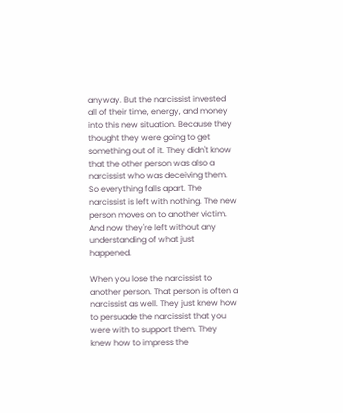anyway. But the narcissist invested all of their time, energy, and money into this new situation. Because they thought they were going to get something out of it. They didn't know that the other person was also a narcissist who was deceiving them. So everything falls apart. The narcissist is left with nothing. The new person moves on to another victim. And now they're left without any understanding of what just happened.

When you lose the narcissist to another person. That person is often a narcissist as well. They just knew how to persuade the narcissist that you were with to support them. They knew how to impress the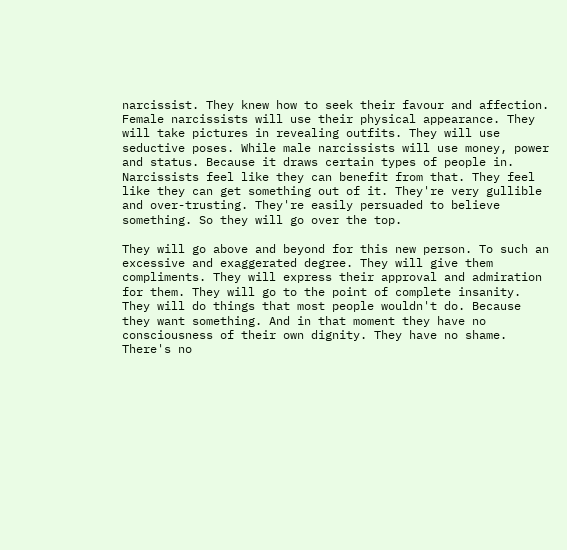narcissist. They knew how to seek their favour and affection. Female narcissists will use their physical appearance. They will take pictures in revealing outfits. They will use seductive poses. While male narcissists will use money, power and status. Because it draws certain types of people in. Narcissists feel like they can benefit from that. They feel like they can get something out of it. They're very gullible and over-trusting. They're easily persuaded to believe something. So they will go over the top.

They will go above and beyond for this new person. To such an excessive and exaggerated degree. They will give them compliments. They will express their approval and admiration for them. They will go to the point of complete insanity. They will do things that most people wouldn't do. Because they want something. And in that moment they have no consciousness of their own dignity. They have no shame. There's no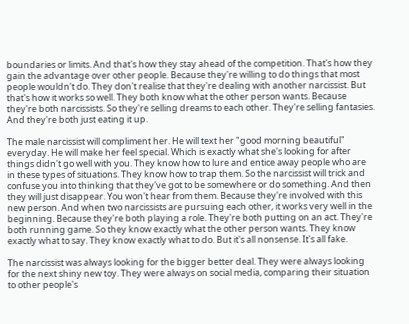boundaries or limits. And that's how they stay ahead of the competition. That's how they gain the advantage over other people. Because they're willing to do things that most people wouldn't do. They don't realise that they're dealing with another narcissist. But that's how it works so well. They both know what the other person wants. Because they're both narcissists. So they're selling dreams to each other. They're selling fantasies. And they're both just eating it up.

The male narcissist will compliment her. He will text her "good morning beautiful" everyday. He will make her feel special. Which is exactly what she's looking for after things didn't go well with you. They know how to lure and entice away people who are in these types of situations. They know how to trap them. So the narcissist will trick and confuse you into thinking that they've got to be somewhere or do something. And then they will just disappear. You won't hear from them. Because they're involved with this new person. And when two narcissists are pursuing each other, it works very well in the beginning. Because they're both playing a role. They're both putting on an act. They're both running game. So they know exactly what the other person wants. They know exactly what to say. They know exactly what to do. But it's all nonsense. It's all fake.

The narcissist was always looking for the bigger better deal. They were always looking for the next shiny new toy. They were always on social media, comparing their situation to other people's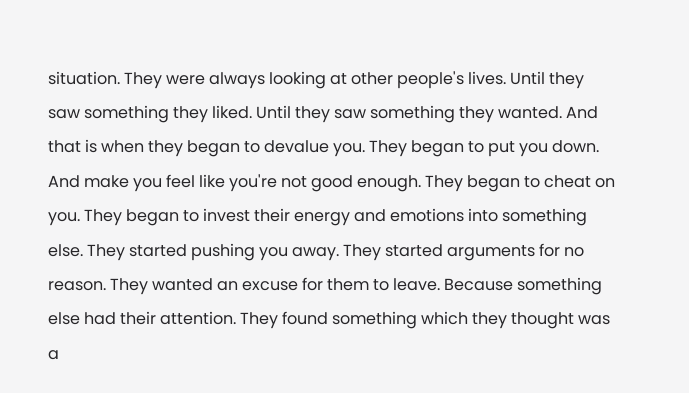situation. They were always looking at other people's lives. Until they saw something they liked. Until they saw something they wanted. And that is when they began to devalue you. They began to put you down. And make you feel like you're not good enough. They began to cheat on you. They began to invest their energy and emotions into something else. They started pushing you away. They started arguments for no reason. They wanted an excuse for them to leave. Because something else had their attention. They found something which they thought was a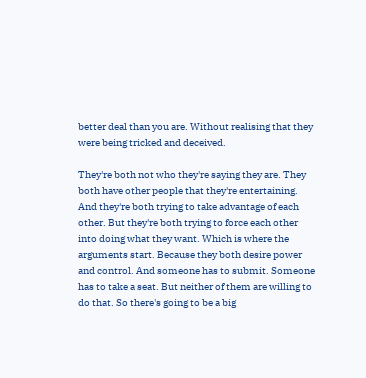better deal than you are. Without realising that they were being tricked and deceived.

They're both not who they're saying they are. They both have other people that they're entertaining. And they're both trying to take advantage of each other. But they're both trying to force each other into doing what they want. Which is where the arguments start. Because they both desire power and control. And someone has to submit. Someone has to take a seat. But neither of them are willing to do that. So there's going to be a big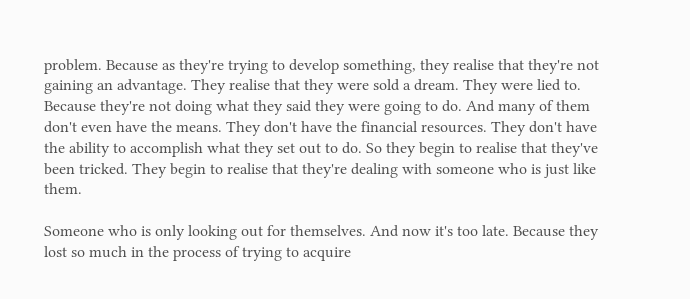problem. Because as they're trying to develop something, they realise that they're not gaining an advantage. They realise that they were sold a dream. They were lied to. Because they're not doing what they said they were going to do. And many of them don't even have the means. They don't have the financial resources. They don't have the ability to accomplish what they set out to do. So they begin to realise that they've been tricked. They begin to realise that they're dealing with someone who is just like them.

Someone who is only looking out for themselves. And now it's too late. Because they lost so much in the process of trying to acquire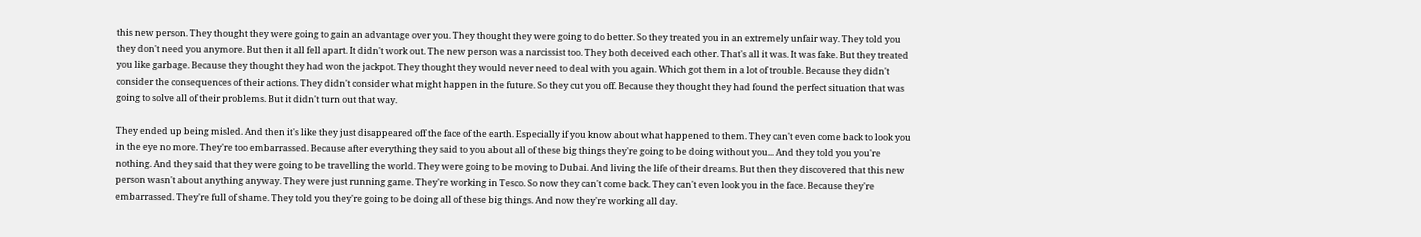this new person. They thought they were going to gain an advantage over you. They thought they were going to do better. So they treated you in an extremely unfair way. They told you they don't need you anymore. But then it all fell apart. It didn't work out. The new person was a narcissist too. They both deceived each other. That's all it was. It was fake. But they treated you like garbage. Because they thought they had won the jackpot. They thought they would never need to deal with you again. Which got them in a lot of trouble. Because they didn't consider the consequences of their actions. They didn't consider what might happen in the future. So they cut you off. Because they thought they had found the perfect situation that was going to solve all of their problems. But it didn't turn out that way.

They ended up being misled. And then it's like they just disappeared off the face of the earth. Especially if you know about what happened to them. They can't even come back to look you in the eye no more. They're too embarrassed. Because after everything they said to you about all of these big things they're going to be doing without you... And they told you you're nothing. And they said that they were going to be travelling the world. They were going to be moving to Dubai. And living the life of their dreams. But then they discovered that this new person wasn't about anything anyway. They were just running game. They're working in Tesco. So now they can't come back. They can't even look you in the face. Because they're embarrassed. They're full of shame. They told you they're going to be doing all of these big things. And now they're working all day.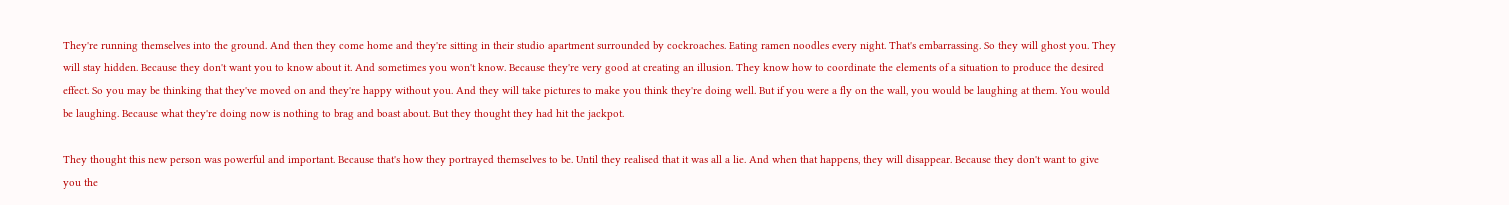They're running themselves into the ground. And then they come home and they're sitting in their studio apartment surrounded by cockroaches. Eating ramen noodles every night. That's embarrassing. So they will ghost you. They will stay hidden. Because they don't want you to know about it. And sometimes you won't know. Because they're very good at creating an illusion. They know how to coordinate the elements of a situation to produce the desired effect. So you may be thinking that they've moved on and they're happy without you. And they will take pictures to make you think they're doing well. But if you were a fly on the wall, you would be laughing at them. You would be laughing. Because what they're doing now is nothing to brag and boast about. But they thought they had hit the jackpot.

They thought this new person was powerful and important. Because that's how they portrayed themselves to be. Until they realised that it was all a lie. And when that happens, they will disappear. Because they don't want to give you the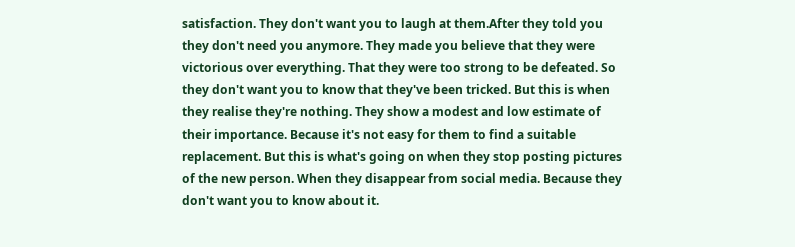satisfaction. They don't want you to laugh at them.After they told you they don't need you anymore. They made you believe that they were victorious over everything. That they were too strong to be defeated. So they don't want you to know that they've been tricked. But this is when they realise they're nothing. They show a modest and low estimate of their importance. Because it's not easy for them to find a suitable replacement. But this is what's going on when they stop posting pictures of the new person. When they disappear from social media. Because they don't want you to know about it.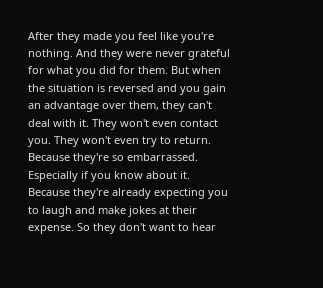After they made you feel like you're nothing. And they were never grateful for what you did for them. But when the situation is reversed and you gain an advantage over them, they can't deal with it. They won't even contact you. They won't even try to return. Because they're so embarrassed. Especially if you know about it. Because they're already expecting you to laugh and make jokes at their expense. So they don't want to hear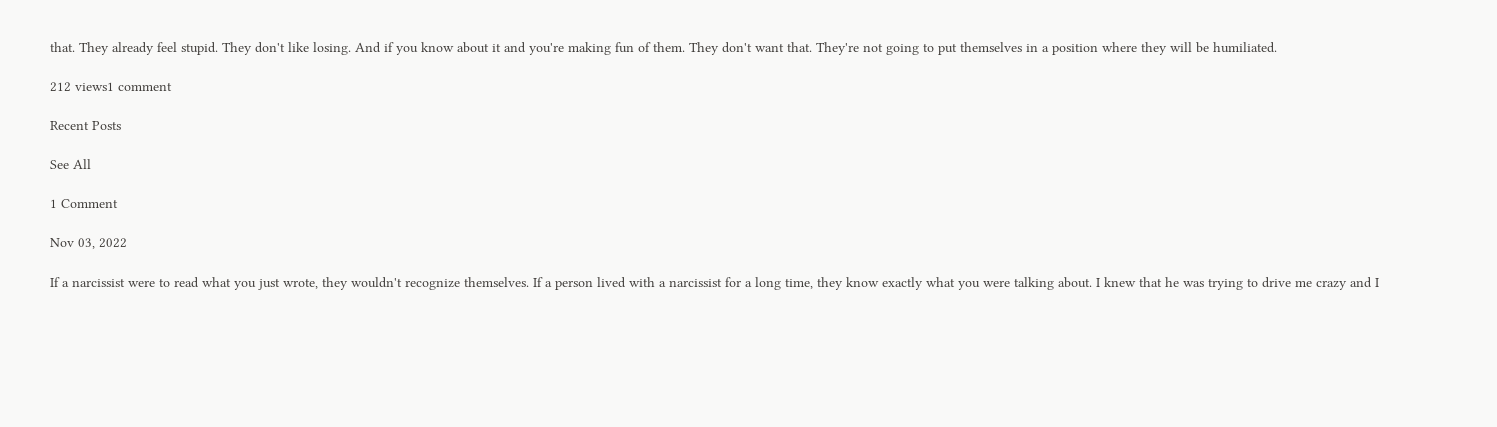that. They already feel stupid. They don't like losing. And if you know about it and you're making fun of them. They don't want that. They're not going to put themselves in a position where they will be humiliated.

212 views1 comment

Recent Posts

See All

1 Comment

Nov 03, 2022

If a narcissist were to read what you just wrote, they wouldn't recognize themselves. If a person lived with a narcissist for a long time, they know exactly what you were talking about. I knew that he was trying to drive me crazy and I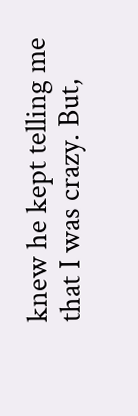knew he kept telling me that I was crazy. But,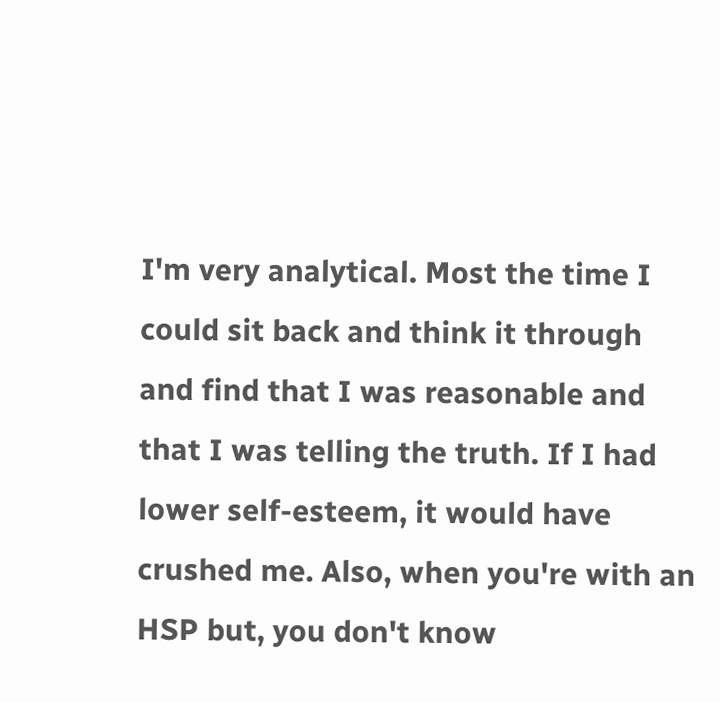I'm very analytical. Most the time I could sit back and think it through and find that I was reasonable and that I was telling the truth. If I had lower self-esteem, it would have crushed me. Also, when you're with an HSP but, you don't know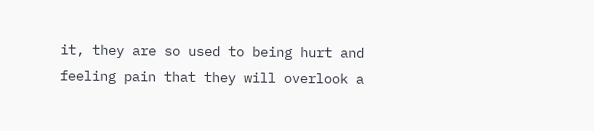it, they are so used to being hurt and feeling pain that they will overlook a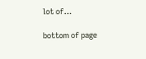lot of…

bottom of page